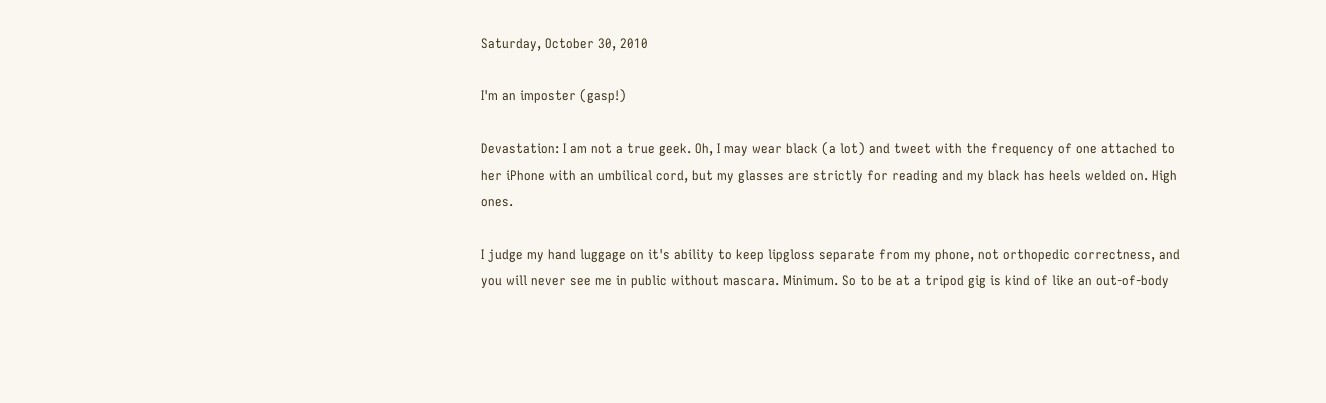Saturday, October 30, 2010

I'm an imposter (gasp!)

Devastation: I am not a true geek. Oh, I may wear black (a lot) and tweet with the frequency of one attached to her iPhone with an umbilical cord, but my glasses are strictly for reading and my black has heels welded on. High ones.

I judge my hand luggage on it's ability to keep lipgloss separate from my phone, not orthopedic correctness, and you will never see me in public without mascara. Minimum. So to be at a tripod gig is kind of like an out-of-body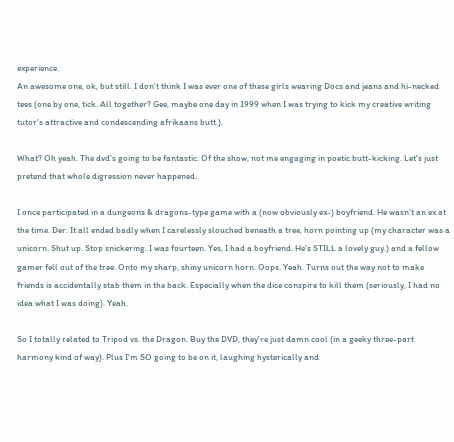experience.
An awesome one, ok, but still. I don't think I was ever one of these girls wearing Docs and jeans and hi-necked tees (one by one, tick. All together? Gee, maybe one day in 1999 when I was trying to kick my creative writing tutor's attractive and condescending afrikaans butt.).

What? Oh yeah. The dvd's going to be fantastic. Of the show, not me engaging in poetic butt-kicking. Let's just pretend that whole digression never happened.

I once participated in a dungeons & dragons-type game with a (now obviously ex-) boyfriend. He wasn't an ex at the time. Der. It all ended badly when I carelessly slouched beneath a tree, horn pointing up (my character was a unicorn. Shut up. Stop snickering. I was fourteen. Yes, I had a boyfriend. He's STILL a lovely guy.) and a fellow gamer fell out of the tree. Onto my sharp, shiny unicorn horn. Oops. Yeah. Turns out the way not to make friends is accidentally stab them in the back. Especially when the dice conspire to kill them (seriously, I had no idea what I was doing). Yeah.

So I totally related to Tripod vs. the Dragon. Buy the DVD, they're just damn cool (in a geeky three-part harmony kind of way). Plus I'm SO going to be on it, laughing hysterically and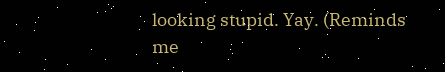looking stupid. Yay. (Reminds me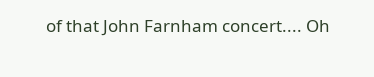of that John Farnham concert.... Oh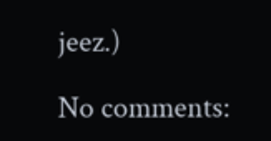jeez.)

No comments: